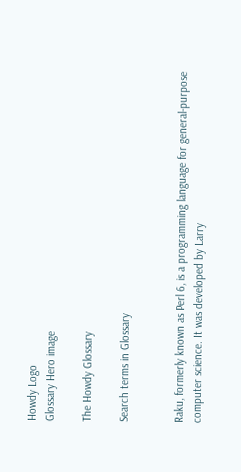Howdy Logo
Glossary Hero image

The Howdy Glossary

Search terms in Glossary


Raku, formerly known as Perl 6, is a programming language for general-purpose computer science. It was developed by Larry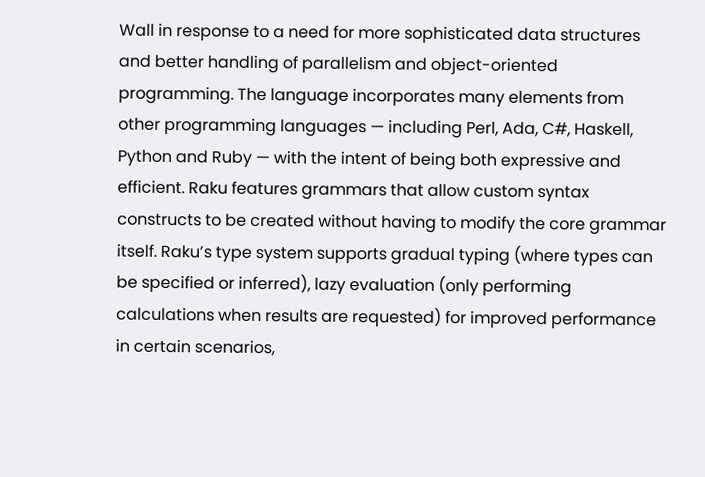Wall in response to a need for more sophisticated data structures and better handling of parallelism and object-oriented programming. The language incorporates many elements from other programming languages — including Perl, Ada, C#, Haskell, Python and Ruby — with the intent of being both expressive and efficient. Raku features grammars that allow custom syntax constructs to be created without having to modify the core grammar itself. Raku’s type system supports gradual typing (where types can be specified or inferred), lazy evaluation (only performing calculations when results are requested) for improved performance in certain scenarios,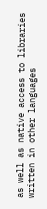as well as native access to libraries written in other languages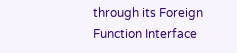through its Foreign Function Interface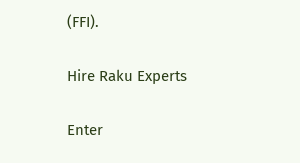(FFI).

Hire Raku Experts

Enter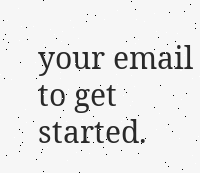your email to get started.